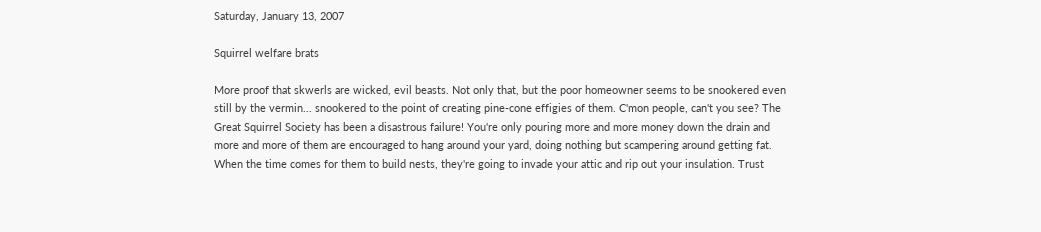Saturday, January 13, 2007

Squirrel welfare brats

More proof that skwerls are wicked, evil beasts. Not only that, but the poor homeowner seems to be snookered even still by the vermin... snookered to the point of creating pine-cone effigies of them. C'mon people, can't you see? The Great Squirrel Society has been a disastrous failure! You're only pouring more and more money down the drain and more and more of them are encouraged to hang around your yard, doing nothing but scampering around getting fat. When the time comes for them to build nests, they're going to invade your attic and rip out your insulation. Trust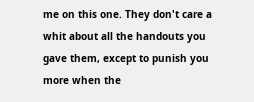me on this one. They don't care a whit about all the handouts you gave them, except to punish you more when the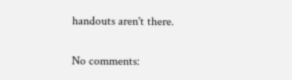handouts aren't there.

No comments: